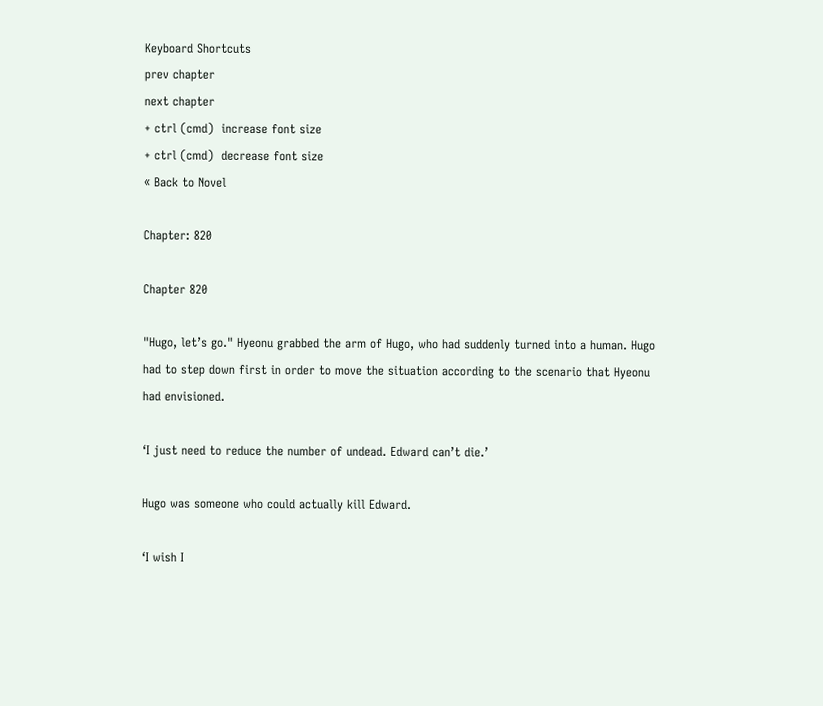Keyboard Shortcuts
prev chapter
next chapter
+ ctrl (cmd)  increase font size
+ ctrl (cmd)  decrease font size
« Back to Novel

Chapter: 820

Chapter 820

"Hugo, let’s go." Hyeonu grabbed the arm of Hugo, who had suddenly turned into a human. Hugo had to step down first in order to move the situation according to the scenario that Hyeonu had envisioned.

‘I just need to reduce the number of undead. Edward can’t die.’

Hugo was someone who could actually kill Edward.

‘I wish I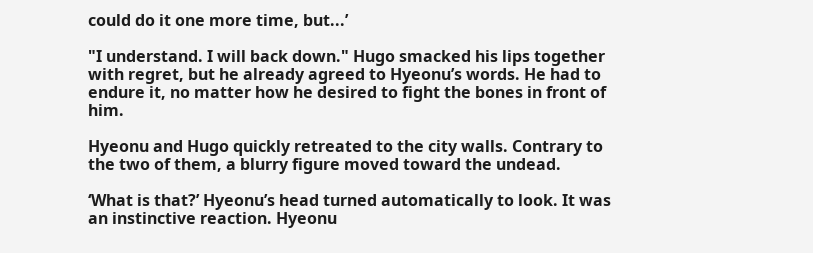could do it one more time, but...’

"I understand. I will back down." Hugo smacked his lips together with regret, but he already agreed to Hyeonu’s words. He had to endure it, no matter how he desired to fight the bones in front of him.

Hyeonu and Hugo quickly retreated to the city walls. Contrary to the two of them, a blurry figure moved toward the undead.

‘What is that?’ Hyeonu’s head turned automatically to look. It was an instinctive reaction. Hyeonu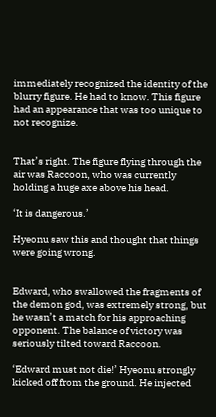immediately recognized the identity of the blurry figure. He had to know. This figure had an appearance that was too unique to not recognize.


That’s right. The figure flying through the air was Raccoon, who was currently holding a huge axe above his head.

‘It is dangerous.’

Hyeonu saw this and thought that things were going wrong.


Edward, who swallowed the fragments of the demon god, was extremely strong, but he wasn’t a match for his approaching opponent. The balance of victory was seriously tilted toward Raccoon.

‘Edward must not die!’ Hyeonu strongly kicked off from the ground. He injected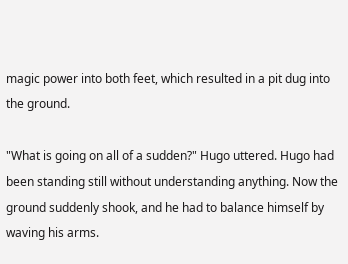magic power into both feet, which resulted in a pit dug into the ground.

"What is going on all of a sudden?" Hugo uttered. Hugo had been standing still without understanding anything. Now the ground suddenly shook, and he had to balance himself by waving his arms.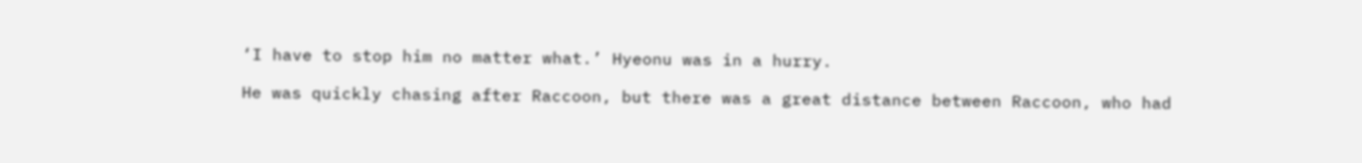‘I have to stop him no matter what.’ Hyeonu was in a hurry.

He was quickly chasing after Raccoon, but there was a great distance between Raccoon, who had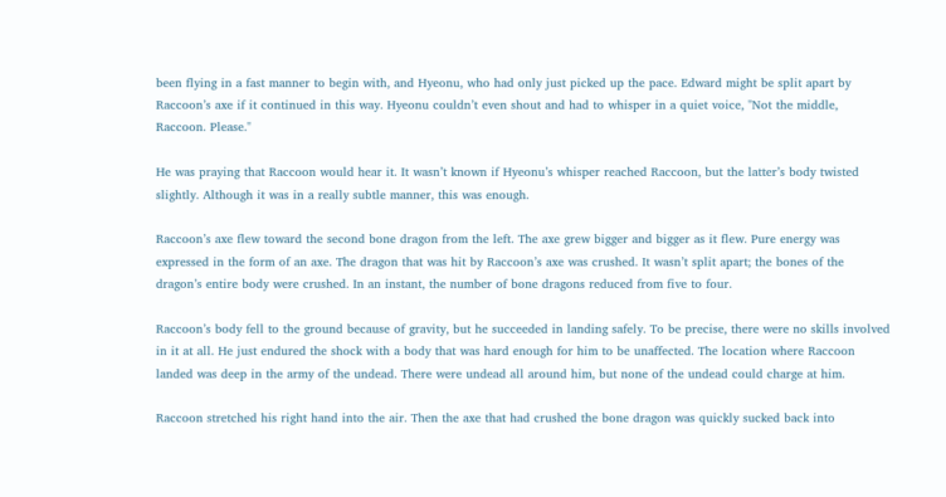been flying in a fast manner to begin with, and Hyeonu, who had only just picked up the pace. Edward might be split apart by Raccoon’s axe if it continued in this way. Hyeonu couldn’t even shout and had to whisper in a quiet voice, "Not the middle, Raccoon. Please."

He was praying that Raccoon would hear it. It wasn’t known if Hyeonu’s whisper reached Raccoon, but the latter’s body twisted slightly. Although it was in a really subtle manner, this was enough.

Raccoon’s axe flew toward the second bone dragon from the left. The axe grew bigger and bigger as it flew. Pure energy was expressed in the form of an axe. The dragon that was hit by Raccoon’s axe was crushed. It wasn’t split apart; the bones of the dragon’s entire body were crushed. In an instant, the number of bone dragons reduced from five to four.

Raccoon’s body fell to the ground because of gravity, but he succeeded in landing safely. To be precise, there were no skills involved in it at all. He just endured the shock with a body that was hard enough for him to be unaffected. The location where Raccoon landed was deep in the army of the undead. There were undead all around him, but none of the undead could charge at him.

Raccoon stretched his right hand into the air. Then the axe that had crushed the bone dragon was quickly sucked back into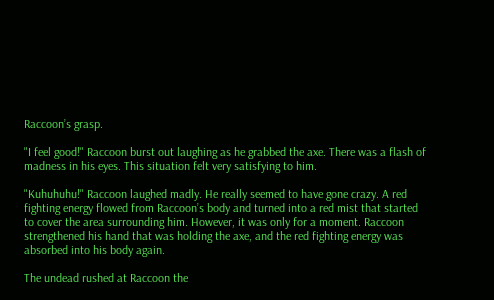Raccoon’s grasp.

"I feel good!" Raccoon burst out laughing as he grabbed the axe. There was a flash of madness in his eyes. This situation felt very satisfying to him.

"Kuhuhuhu!" Raccoon laughed madly. He really seemed to have gone crazy. A red fighting energy flowed from Raccoon’s body and turned into a red mist that started to cover the area surrounding him. However, it was only for a moment. Raccoon strengthened his hand that was holding the axe, and the red fighting energy was absorbed into his body again.

The undead rushed at Raccoon the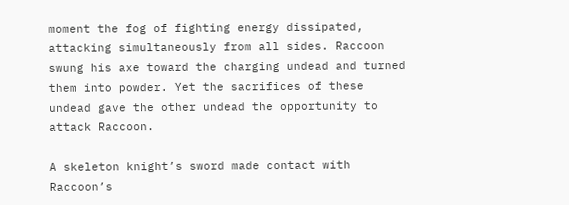moment the fog of fighting energy dissipated, attacking simultaneously from all sides. Raccoon swung his axe toward the charging undead and turned them into powder. Yet the sacrifices of these undead gave the other undead the opportunity to attack Raccoon.

A skeleton knight’s sword made contact with Raccoon’s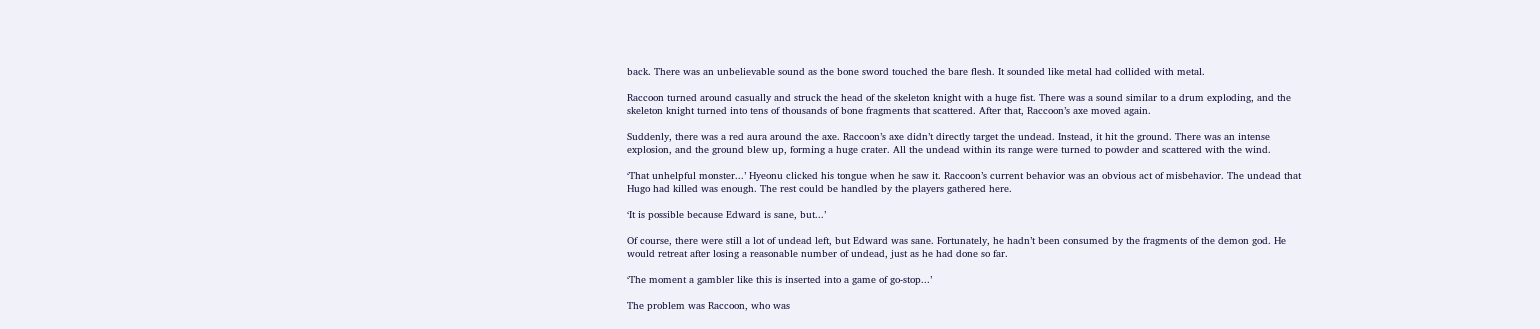back. There was an unbelievable sound as the bone sword touched the bare flesh. It sounded like metal had collided with metal.

Raccoon turned around casually and struck the head of the skeleton knight with a huge fist. There was a sound similar to a drum exploding, and the skeleton knight turned into tens of thousands of bone fragments that scattered. After that, Raccoon’s axe moved again.

Suddenly, there was a red aura around the axe. Raccoon’s axe didn’t directly target the undead. Instead, it hit the ground. There was an intense explosion, and the ground blew up, forming a huge crater. All the undead within its range were turned to powder and scattered with the wind.

‘That unhelpful monster...’ Hyeonu clicked his tongue when he saw it. Raccoon’s current behavior was an obvious act of misbehavior. The undead that Hugo had killed was enough. The rest could be handled by the players gathered here.

‘It is possible because Edward is sane, but...’

Of course, there were still a lot of undead left, but Edward was sane. Fortunately, he hadn’t been consumed by the fragments of the demon god. He would retreat after losing a reasonable number of undead, just as he had done so far.

‘The moment a gambler like this is inserted into a game of go-stop...’

The problem was Raccoon, who was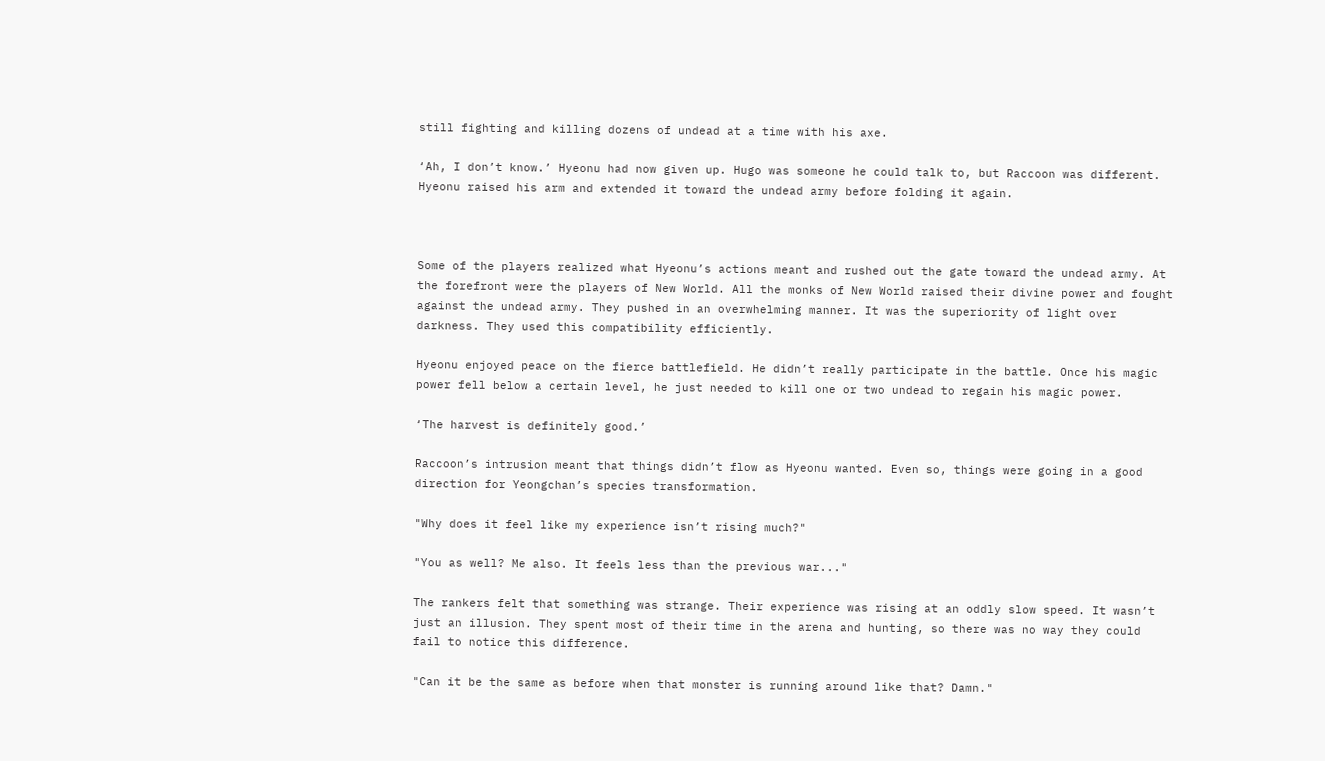still fighting and killing dozens of undead at a time with his axe.

‘Ah, I don’t know.’ Hyeonu had now given up. Hugo was someone he could talk to, but Raccoon was different. Hyeonu raised his arm and extended it toward the undead army before folding it again.



Some of the players realized what Hyeonu’s actions meant and rushed out the gate toward the undead army. At the forefront were the players of New World. All the monks of New World raised their divine power and fought against the undead army. They pushed in an overwhelming manner. It was the superiority of light over darkness. They used this compatibility efficiently.

Hyeonu enjoyed peace on the fierce battlefield. He didn’t really participate in the battle. Once his magic power fell below a certain level, he just needed to kill one or two undead to regain his magic power.

‘The harvest is definitely good.’

Raccoon’s intrusion meant that things didn’t flow as Hyeonu wanted. Even so, things were going in a good direction for Yeongchan’s species transformation.

"Why does it feel like my experience isn’t rising much?"

"You as well? Me also. It feels less than the previous war..."

The rankers felt that something was strange. Their experience was rising at an oddly slow speed. It wasn’t just an illusion. They spent most of their time in the arena and hunting, so there was no way they could fail to notice this difference.

"Can it be the same as before when that monster is running around like that? Damn."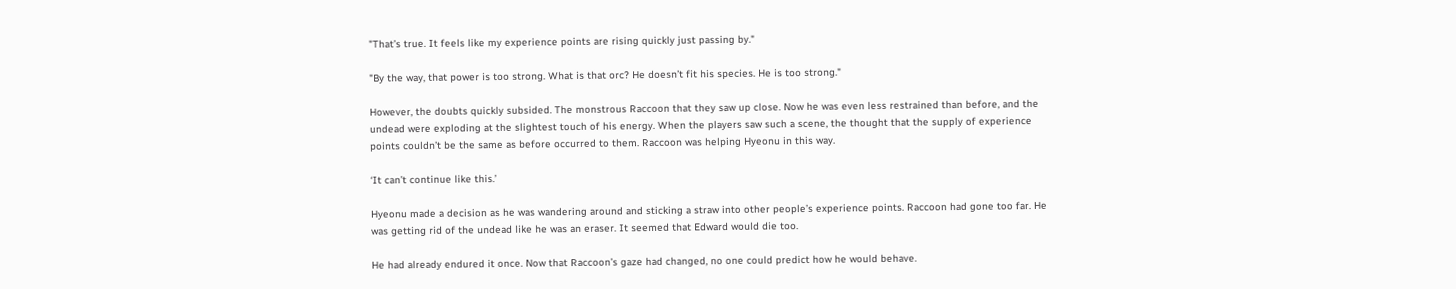"That’s true. It feels like my experience points are rising quickly just passing by."

"By the way, that power is too strong. What is that orc? He doesn’t fit his species. He is too strong."

However, the doubts quickly subsided. The monstrous Raccoon that they saw up close. Now he was even less restrained than before, and the undead were exploding at the slightest touch of his energy. When the players saw such a scene, the thought that the supply of experience points couldn’t be the same as before occurred to them. Raccoon was helping Hyeonu in this way.

‘It can’t continue like this.’

Hyeonu made a decision as he was wandering around and sticking a straw into other people’s experience points. Raccoon had gone too far. He was getting rid of the undead like he was an eraser. It seemed that Edward would die too.

He had already endured it once. Now that Raccoon’s gaze had changed, no one could predict how he would behave.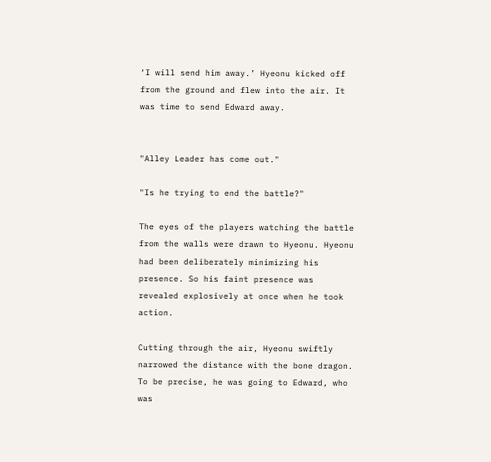‘I will send him away.’ Hyeonu kicked off from the ground and flew into the air. It was time to send Edward away.


"Alley Leader has come out."

"Is he trying to end the battle?"

The eyes of the players watching the battle from the walls were drawn to Hyeonu. Hyeonu had been deliberately minimizing his presence. So his faint presence was revealed explosively at once when he took action.

Cutting through the air, Hyeonu swiftly narrowed the distance with the bone dragon. To be precise, he was going to Edward, who was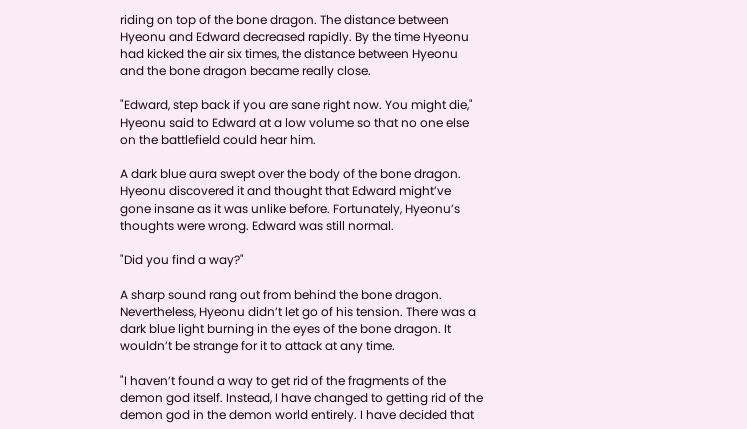riding on top of the bone dragon. The distance between Hyeonu and Edward decreased rapidly. By the time Hyeonu had kicked the air six times, the distance between Hyeonu and the bone dragon became really close.

"Edward, step back if you are sane right now. You might die," Hyeonu said to Edward at a low volume so that no one else on the battlefield could hear him.

A dark blue aura swept over the body of the bone dragon. Hyeonu discovered it and thought that Edward might’ve gone insane as it was unlike before. Fortunately, Hyeonu’s thoughts were wrong. Edward was still normal.

"Did you find a way?"

A sharp sound rang out from behind the bone dragon. Nevertheless, Hyeonu didn’t let go of his tension. There was a dark blue light burning in the eyes of the bone dragon. It wouldn’t be strange for it to attack at any time.

"I haven’t found a way to get rid of the fragments of the demon god itself. Instead, I have changed to getting rid of the demon god in the demon world entirely. I have decided that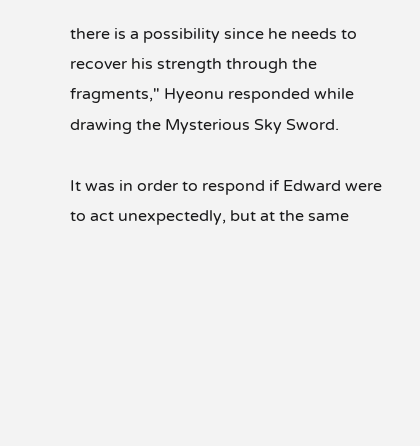there is a possibility since he needs to recover his strength through the fragments," Hyeonu responded while drawing the Mysterious Sky Sword.

It was in order to respond if Edward were to act unexpectedly, but at the same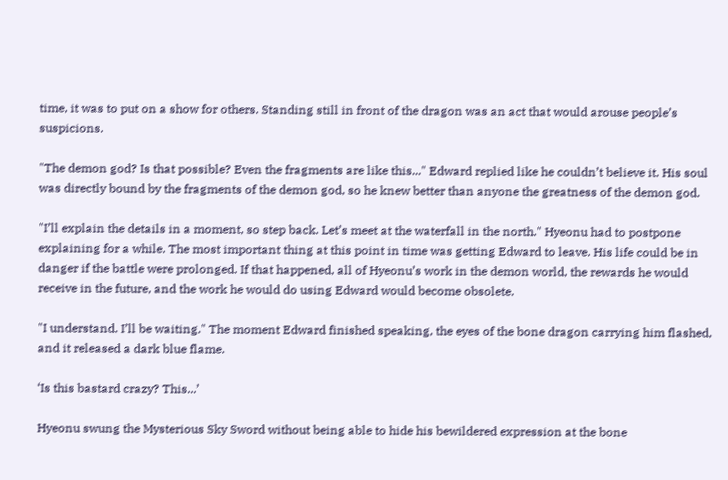time, it was to put on a show for others. Standing still in front of the dragon was an act that would arouse people’s suspicions.

"The demon god? Is that possible? Even the fragments are like this..." Edward replied like he couldn’t believe it. His soul was directly bound by the fragments of the demon god, so he knew better than anyone the greatness of the demon god.

"I’ll explain the details in a moment, so step back. Let’s meet at the waterfall in the north." Hyeonu had to postpone explaining for a while. The most important thing at this point in time was getting Edward to leave. His life could be in danger if the battle were prolonged. If that happened, all of Hyeonu’s work in the demon world, the rewards he would receive in the future, and the work he would do using Edward would become obsolete.

"I understand. I’ll be waiting." The moment Edward finished speaking, the eyes of the bone dragon carrying him flashed, and it released a dark blue flame.

‘Is this bastard crazy? This...’

Hyeonu swung the Mysterious Sky Sword without being able to hide his bewildered expression at the bone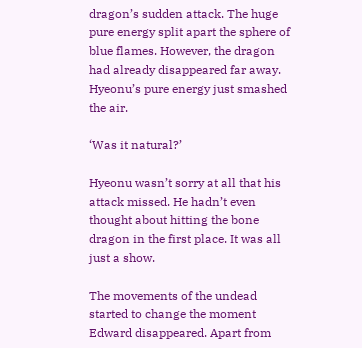dragon’s sudden attack. The huge pure energy split apart the sphere of blue flames. However, the dragon had already disappeared far away. Hyeonu’s pure energy just smashed the air.

‘Was it natural?’

Hyeonu wasn’t sorry at all that his attack missed. He hadn’t even thought about hitting the bone dragon in the first place. It was all just a show.

The movements of the undead started to change the moment Edward disappeared. Apart from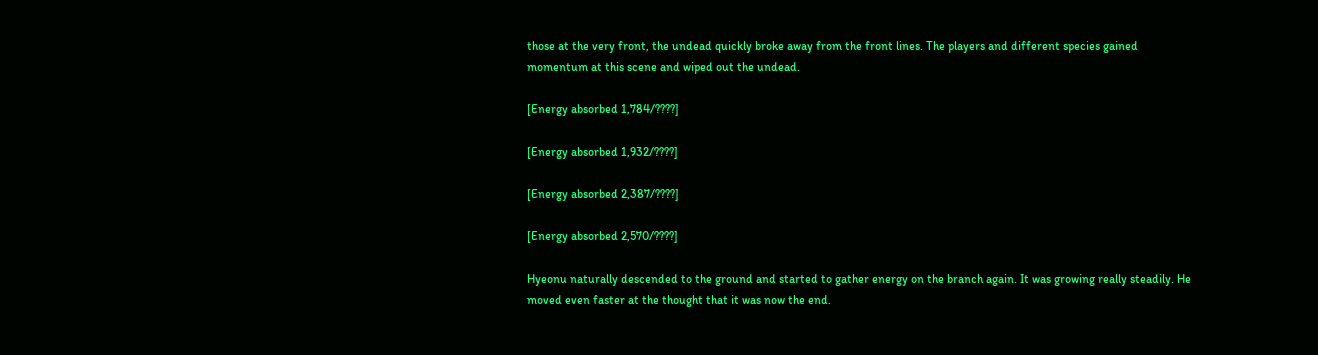those at the very front, the undead quickly broke away from the front lines. The players and different species gained momentum at this scene and wiped out the undead.

[Energy absorbed 1,784/????]

[Energy absorbed 1,932/????]

[Energy absorbed 2,387/????]

[Energy absorbed 2,570/????]

Hyeonu naturally descended to the ground and started to gather energy on the branch again. It was growing really steadily. He moved even faster at the thought that it was now the end.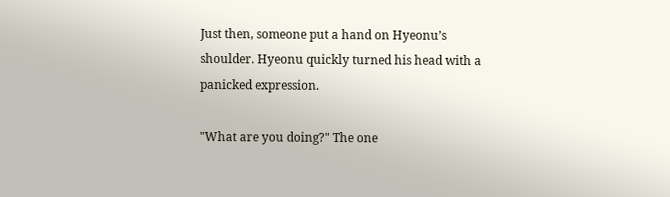Just then, someone put a hand on Hyeonu’s shoulder. Hyeonu quickly turned his head with a panicked expression.

"What are you doing?" The one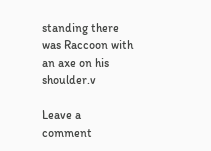standing there was Raccoon with an axe on his shoulder.v

Leave a comment